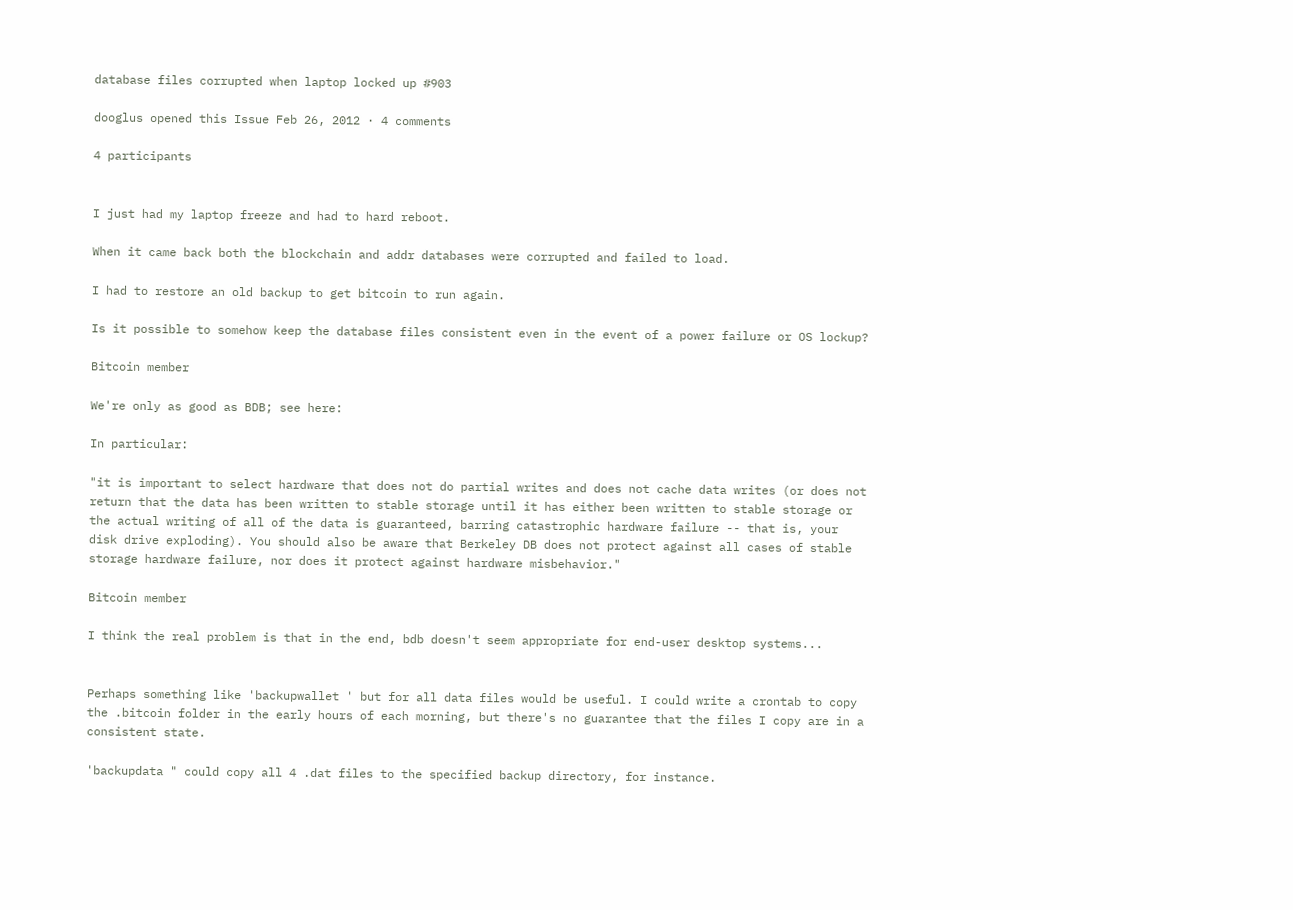database files corrupted when laptop locked up #903

dooglus opened this Issue Feb 26, 2012 · 4 comments

4 participants


I just had my laptop freeze and had to hard reboot.

When it came back both the blockchain and addr databases were corrupted and failed to load.

I had to restore an old backup to get bitcoin to run again.

Is it possible to somehow keep the database files consistent even in the event of a power failure or OS lockup?

Bitcoin member

We're only as good as BDB; see here:

In particular:

"it is important to select hardware that does not do partial writes and does not cache data writes (or does not return that the data has been written to stable storage until it has either been written to stable storage or the actual writing of all of the data is guaranteed, barring catastrophic hardware failure -- that is, your disk drive exploding). You should also be aware that Berkeley DB does not protect against all cases of stable storage hardware failure, nor does it protect against hardware misbehavior."

Bitcoin member

I think the real problem is that in the end, bdb doesn't seem appropriate for end-user desktop systems...


Perhaps something like 'backupwallet ' but for all data files would be useful. I could write a crontab to copy the .bitcoin folder in the early hours of each morning, but there's no guarantee that the files I copy are in a consistent state.

'backupdata " could copy all 4 .dat files to the specified backup directory, for instance.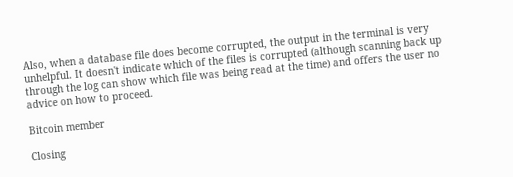Also, when a database file does become corrupted, the output in the terminal is very unhelpful. It doesn't indicate which of the files is corrupted (although scanning back up through the log can show which file was being read at the time) and offers the user no advice on how to proceed.

Bitcoin member

Closing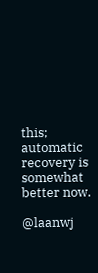this; automatic recovery is somewhat better now.

@laanwj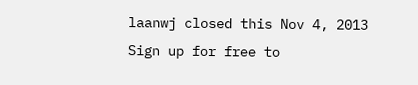laanwj closed this Nov 4, 2013
Sign up for free to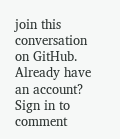join this conversation on GitHub. Already have an account? Sign in to comment